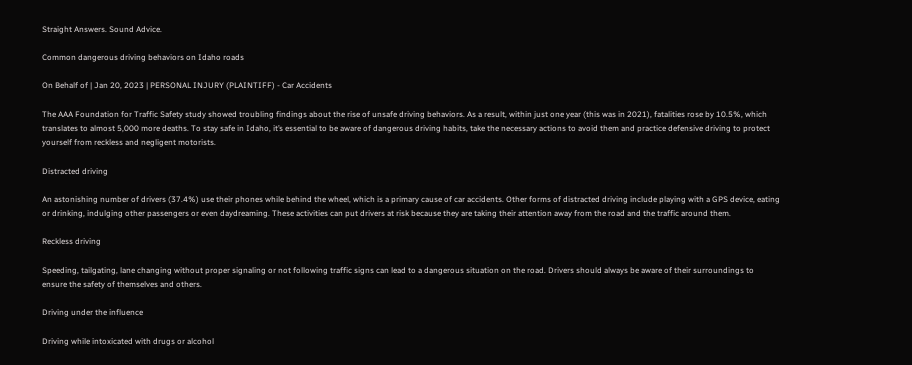Straight Answers. Sound Advice.

Common dangerous driving behaviors on Idaho roads

On Behalf of | Jan 20, 2023 | PERSONAL INJURY (PLAINTIFF) - Car Accidents

The AAA Foundation for Traffic Safety study showed troubling findings about the rise of unsafe driving behaviors. As a result, within just one year (this was in 2021), fatalities rose by 10.5%, which translates to almost 5,000 more deaths. To stay safe in Idaho, it’s essential to be aware of dangerous driving habits, take the necessary actions to avoid them and practice defensive driving to protect yourself from reckless and negligent motorists.

Distracted driving

An astonishing number of drivers (37.4%) use their phones while behind the wheel, which is a primary cause of car accidents. Other forms of distracted driving include playing with a GPS device, eating or drinking, indulging other passengers or even daydreaming. These activities can put drivers at risk because they are taking their attention away from the road and the traffic around them.

Reckless driving

Speeding, tailgating, lane changing without proper signaling or not following traffic signs can lead to a dangerous situation on the road. Drivers should always be aware of their surroundings to ensure the safety of themselves and others.

Driving under the influence

Driving while intoxicated with drugs or alcohol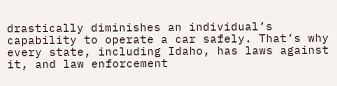drastically diminishes an individual’s capability to operate a car safely. That’s why every state, including Idaho, has laws against it, and law enforcement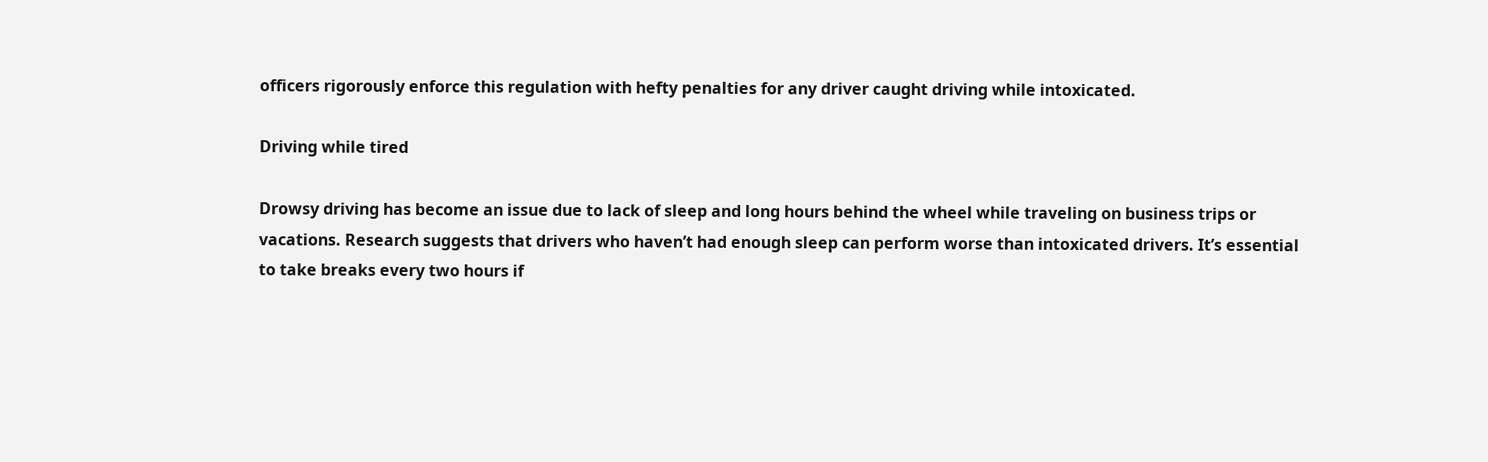officers rigorously enforce this regulation with hefty penalties for any driver caught driving while intoxicated.

Driving while tired

Drowsy driving has become an issue due to lack of sleep and long hours behind the wheel while traveling on business trips or vacations. Research suggests that drivers who haven’t had enough sleep can perform worse than intoxicated drivers. It’s essential to take breaks every two hours if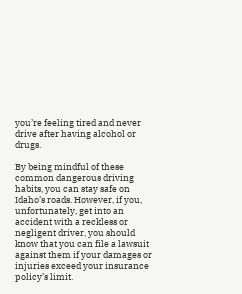you’re feeling tired and never drive after having alcohol or drugs.

By being mindful of these common dangerous driving habits, you can stay safe on Idaho’s roads. However, if you, unfortunately, get into an accident with a reckless or negligent driver, you should know that you can file a lawsuit against them if your damages or injuries exceed your insurance policy’s limit.